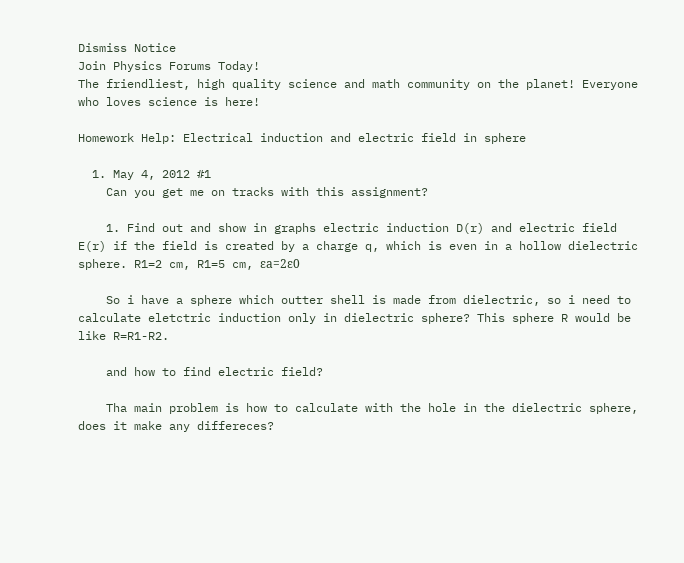Dismiss Notice
Join Physics Forums Today!
The friendliest, high quality science and math community on the planet! Everyone who loves science is here!

Homework Help: Electrical induction and electric field in sphere

  1. May 4, 2012 #1
    Can you get me on tracks with this assignment?

    1. Find out and show in graphs electric induction D(r) and electric field E(r) if the field is created by a charge q, which is even in a hollow dielectric sphere. R1=2 cm, R1=5 cm, εa=2ε0

    So i have a sphere which outter shell is made from dielectric, so i need to calculate eletctric induction only in dielectric sphere? This sphere R would be like R=R1-R2.

    and how to find electric field?

    Tha main problem is how to calculate with the hole in the dielectric sphere, does it make any differeces?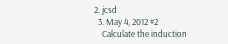2. jcsd
  3. May 4, 2012 #2
    Calculate the induction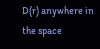D(r) anywhere in the space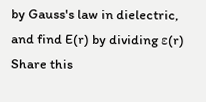by Gauss's law in dielectric, and find E(r) by dividing ε(r)
Share this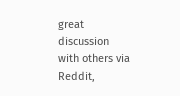great discussion with others via Reddit,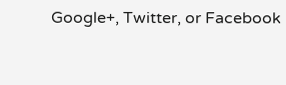Google+, Twitter, or Facebook